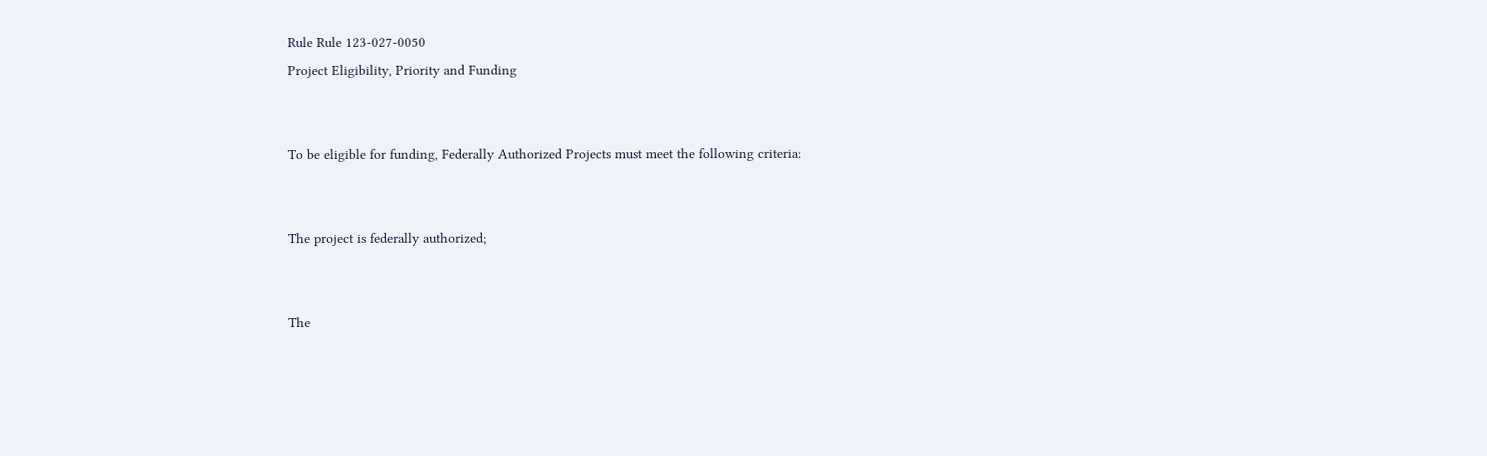Rule Rule 123-027-0050
Project Eligibility, Priority and Funding


To be eligible for funding, Federally Authorized Projects must meet the following criteria:


The project is federally authorized;


The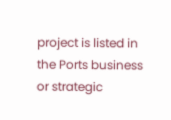project is listed in the Ports business or strategic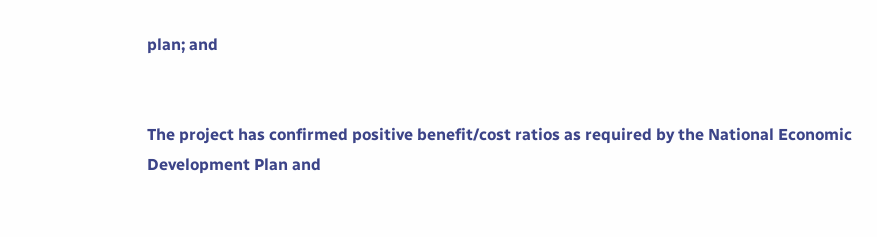plan; and


The project has confirmed positive benefit/cost ratios as required by the National Economic Development Plan and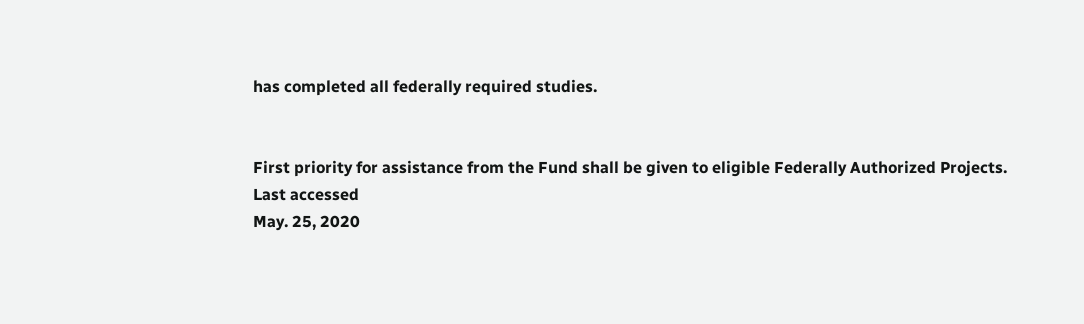has completed all federally required studies.


First priority for assistance from the Fund shall be given to eligible Federally Authorized Projects.
Last accessed
May. 25, 2020